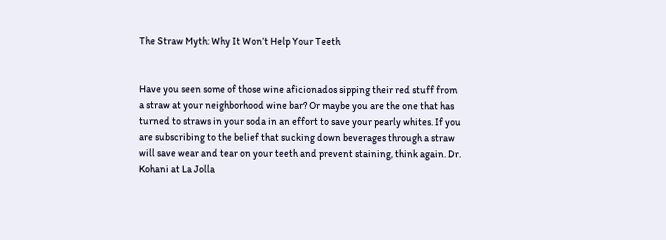The Straw Myth: Why It Won’t Help Your Teeth


Have you seen some of those wine aficionados sipping their red stuff from a straw at your neighborhood wine bar? Or maybe you are the one that has turned to straws in your soda in an effort to save your pearly whites. If you are subscribing to the belief that sucking down beverages through a straw will save wear and tear on your teeth and prevent staining, think again. Dr. Kohani at La Jolla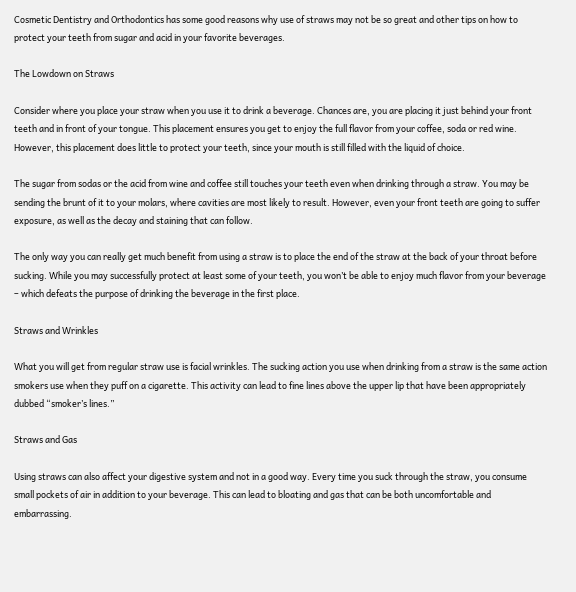Cosmetic Dentistry and Orthodontics has some good reasons why use of straws may not be so great and other tips on how to protect your teeth from sugar and acid in your favorite beverages.

The Lowdown on Straws

Consider where you place your straw when you use it to drink a beverage. Chances are, you are placing it just behind your front teeth and in front of your tongue. This placement ensures you get to enjoy the full flavor from your coffee, soda or red wine. However, this placement does little to protect your teeth, since your mouth is still filled with the liquid of choice.

The sugar from sodas or the acid from wine and coffee still touches your teeth even when drinking through a straw. You may be sending the brunt of it to your molars, where cavities are most likely to result. However, even your front teeth are going to suffer exposure, as well as the decay and staining that can follow.

The only way you can really get much benefit from using a straw is to place the end of the straw at the back of your throat before sucking. While you may successfully protect at least some of your teeth, you won’t be able to enjoy much flavor from your beverage – which defeats the purpose of drinking the beverage in the first place.

Straws and Wrinkles

What you will get from regular straw use is facial wrinkles. The sucking action you use when drinking from a straw is the same action smokers use when they puff on a cigarette. This activity can lead to fine lines above the upper lip that have been appropriately dubbed “smoker’s lines.”

Straws and Gas

Using straws can also affect your digestive system and not in a good way. Every time you suck through the straw, you consume small pockets of air in addition to your beverage. This can lead to bloating and gas that can be both uncomfortable and embarrassing.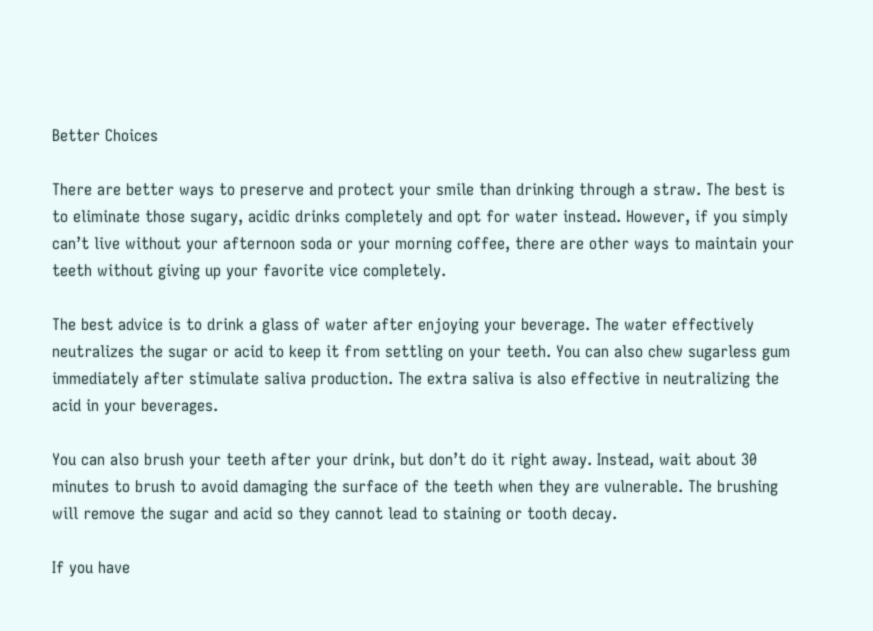Better Choices

There are better ways to preserve and protect your smile than drinking through a straw. The best is to eliminate those sugary, acidic drinks completely and opt for water instead. However, if you simply can’t live without your afternoon soda or your morning coffee, there are other ways to maintain your teeth without giving up your favorite vice completely.

The best advice is to drink a glass of water after enjoying your beverage. The water effectively neutralizes the sugar or acid to keep it from settling on your teeth. You can also chew sugarless gum immediately after stimulate saliva production. The extra saliva is also effective in neutralizing the acid in your beverages.

You can also brush your teeth after your drink, but don’t do it right away. Instead, wait about 30 minutes to brush to avoid damaging the surface of the teeth when they are vulnerable. The brushing will remove the sugar and acid so they cannot lead to staining or tooth decay.

If you have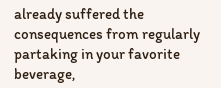already suffered the consequences from regularly partaking in your favorite beverage,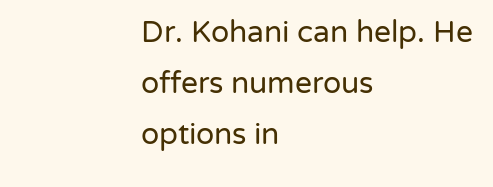Dr. Kohani can help. He offers numerous options in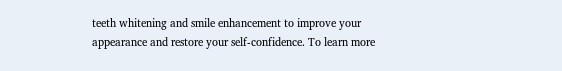teeth whitening and smile enhancement to improve your appearance and restore your self-confidence. To learn more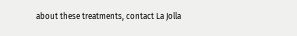about these treatments, contact La Jolla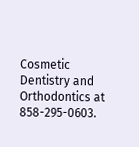Cosmetic Dentistry and Orthodontics at 858-295-0603.